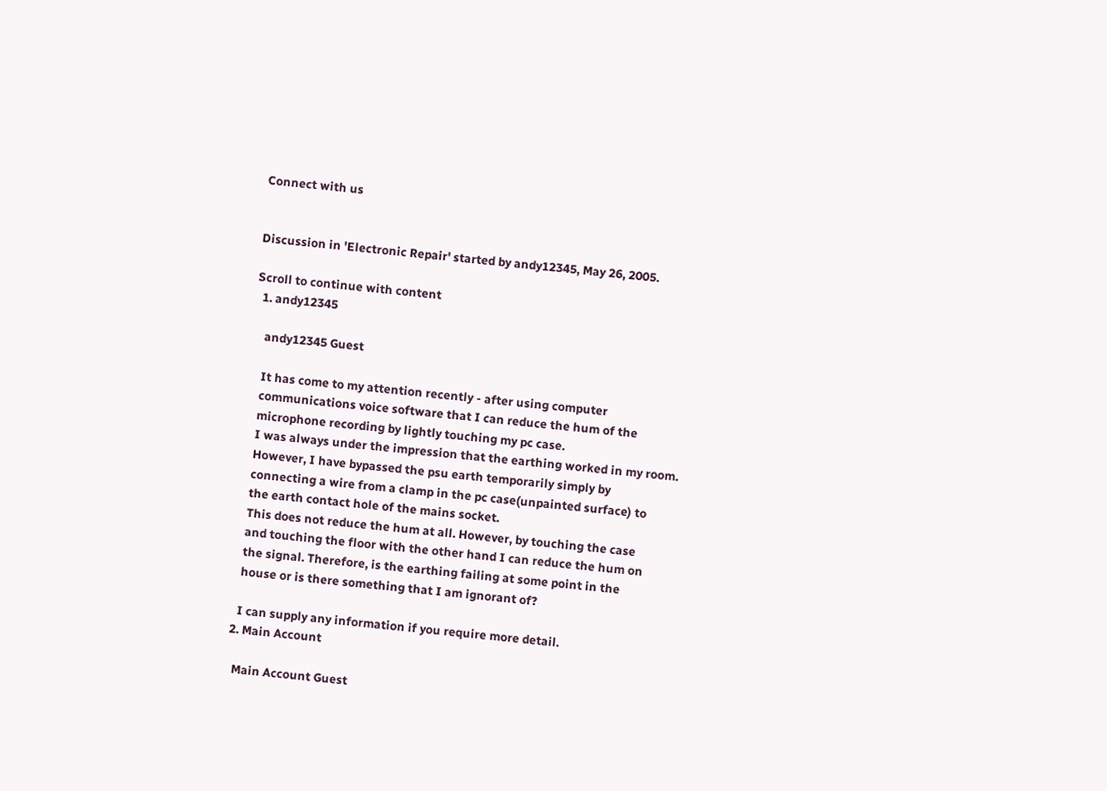Connect with us


Discussion in 'Electronic Repair' started by andy12345, May 26, 2005.

Scroll to continue with content
  1. andy12345

    andy12345 Guest

    It has come to my attention recently - after using computer
    communications voice software that I can reduce the hum of the
    microphone recording by lightly touching my pc case.
    I was always under the impression that the earthing worked in my room.
    However, I have bypassed the psu earth temporarily simply by
    connecting a wire from a clamp in the pc case(unpainted surface) to
    the earth contact hole of the mains socket.
    This does not reduce the hum at all. However, by touching the case
    and touching the floor with the other hand I can reduce the hum on
    the signal. Therefore, is the earthing failing at some point in the
    house or is there something that I am ignorant of?

    I can supply any information if you require more detail.
  2. Main Account

    Main Account Guest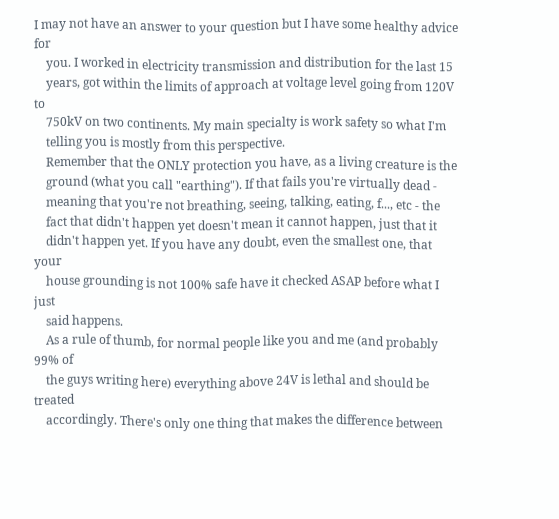I may not have an answer to your question but I have some healthy advice for
    you. I worked in electricity transmission and distribution for the last 15
    years, got within the limits of approach at voltage level going from 120V to
    750kV on two continents. My main specialty is work safety so what I'm
    telling you is mostly from this perspective.
    Remember that the ONLY protection you have, as a living creature is the
    ground (what you call "earthing"). If that fails you're virtually dead -
    meaning that you're not breathing, seeing, talking, eating, f..., etc - the
    fact that didn't happen yet doesn't mean it cannot happen, just that it
    didn't happen yet. If you have any doubt, even the smallest one, that your
    house grounding is not 100% safe have it checked ASAP before what I just
    said happens.
    As a rule of thumb, for normal people like you and me (and probably 99% of
    the guys writing here) everything above 24V is lethal and should be treated
    accordingly. There's only one thing that makes the difference between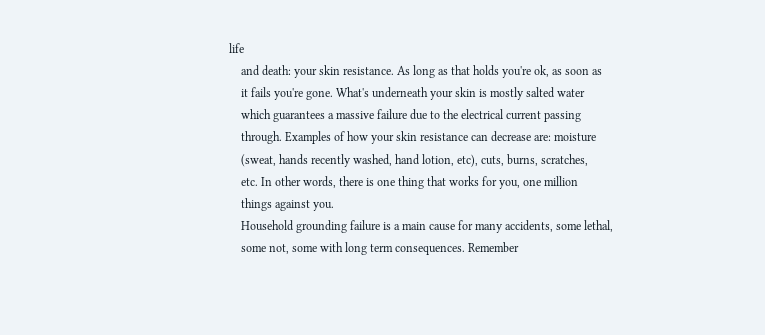life
    and death: your skin resistance. As long as that holds you're ok, as soon as
    it fails you're gone. What's underneath your skin is mostly salted water
    which guarantees a massive failure due to the electrical current passing
    through. Examples of how your skin resistance can decrease are: moisture
    (sweat, hands recently washed, hand lotion, etc), cuts, burns, scratches,
    etc. In other words, there is one thing that works for you, one million
    things against you.
    Household grounding failure is a main cause for many accidents, some lethal,
    some not, some with long term consequences. Remember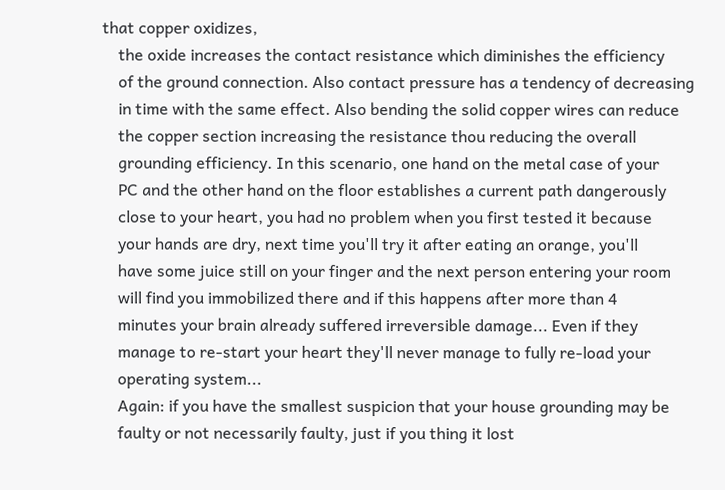that copper oxidizes,
    the oxide increases the contact resistance which diminishes the efficiency
    of the ground connection. Also contact pressure has a tendency of decreasing
    in time with the same effect. Also bending the solid copper wires can reduce
    the copper section increasing the resistance thou reducing the overall
    grounding efficiency. In this scenario, one hand on the metal case of your
    PC and the other hand on the floor establishes a current path dangerously
    close to your heart, you had no problem when you first tested it because
    your hands are dry, next time you'll try it after eating an orange, you'll
    have some juice still on your finger and the next person entering your room
    will find you immobilized there and if this happens after more than 4
    minutes your brain already suffered irreversible damage... Even if they
    manage to re-start your heart they'll never manage to fully re-load your
    operating system...
    Again: if you have the smallest suspicion that your house grounding may be
    faulty or not necessarily faulty, just if you thing it lost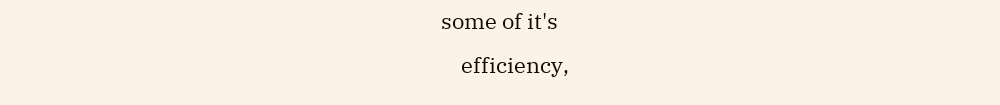some of it's
    efficiency,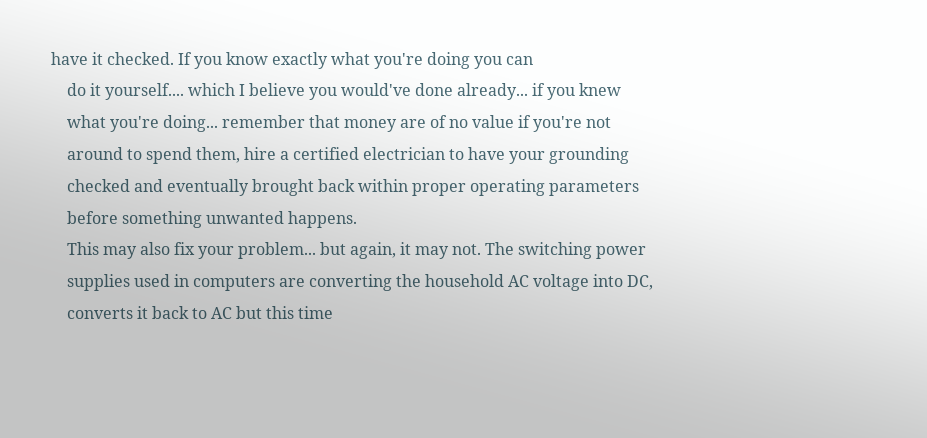have it checked. If you know exactly what you're doing you can
    do it yourself.... which I believe you would've done already... if you knew
    what you're doing... remember that money are of no value if you're not
    around to spend them, hire a certified electrician to have your grounding
    checked and eventually brought back within proper operating parameters
    before something unwanted happens.
    This may also fix your problem... but again, it may not. The switching power
    supplies used in computers are converting the household AC voltage into DC,
    converts it back to AC but this time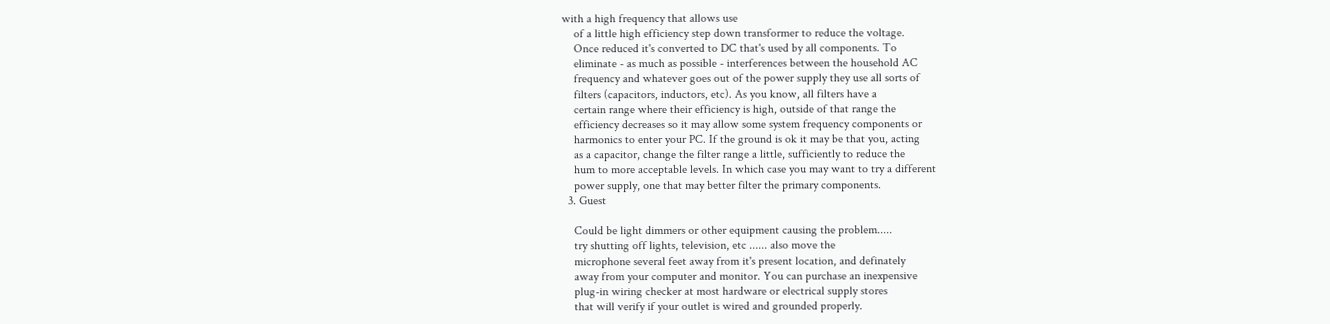with a high frequency that allows use
    of a little high efficiency step down transformer to reduce the voltage.
    Once reduced it's converted to DC that's used by all components. To
    eliminate - as much as possible - interferences between the household AC
    frequency and whatever goes out of the power supply they use all sorts of
    filters (capacitors, inductors, etc). As you know, all filters have a
    certain range where their efficiency is high, outside of that range the
    efficiency decreases so it may allow some system frequency components or
    harmonics to enter your PC. If the ground is ok it may be that you, acting
    as a capacitor, change the filter range a little, sufficiently to reduce the
    hum to more acceptable levels. In which case you may want to try a different
    power supply, one that may better filter the primary components.
  3. Guest

    Could be light dimmers or other equipment causing the problem.....
    try shutting off lights, television, etc ...... also move the
    microphone several feet away from it's present location, and definately
    away from your computer and monitor. You can purchase an inexpensive
    plug-in wiring checker at most hardware or electrical supply stores
    that will verify if your outlet is wired and grounded properly.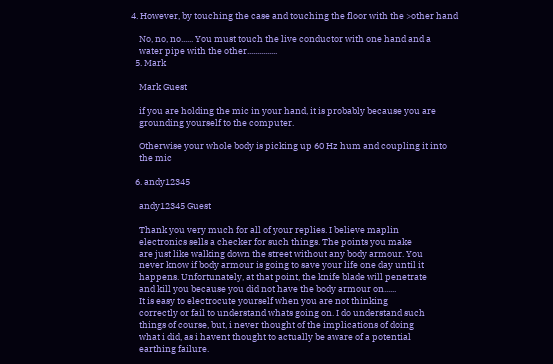4. However, by touching the case and touching the floor with the >other hand

    No, no, no...... You must touch the live conductor with one hand and a
    water pipe with the other...............
  5. Mark

    Mark Guest

    if you are holding the mic in your hand, it is probably because you are
    grounding yourself to the computer.

    Otherwise your whole body is picking up 60 Hz hum and coupling it into
    the mic

  6. andy12345

    andy12345 Guest

    Thank you very much for all of your replies. I believe maplin
    electronics sells a checker for such things. The points you make
    are just like walking down the street without any body armour. You
    never know if body armour is going to save your life one day until it
    happens. Unfortunately, at that point, the knife blade will penetrate
    and kill you because you did not have the body armour on......
    It is easy to electrocute yourself when you are not thinking
    correctly or fail to understand whats going on. I do understand such
    things of course, but, i never thought of the implications of doing
    what i did, as i havent thought to actually be aware of a potential
    earthing failure.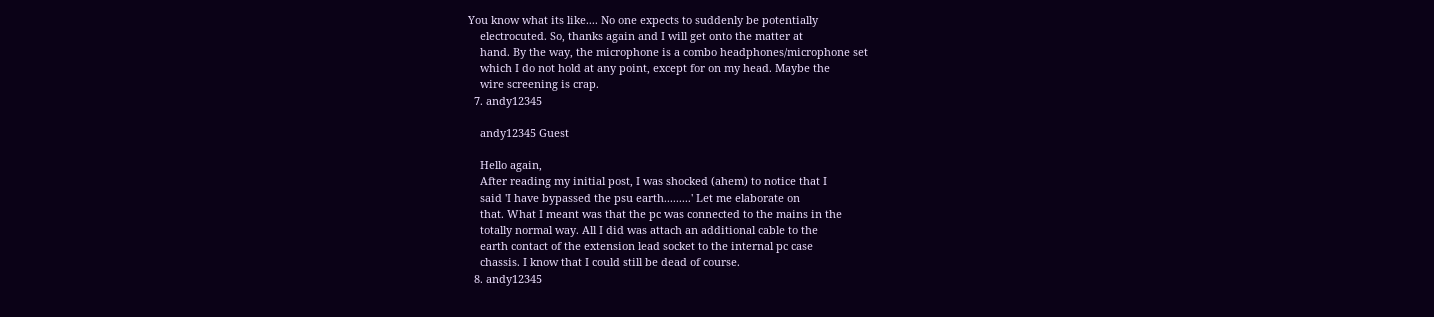You know what its like.... No one expects to suddenly be potentially
    electrocuted. So, thanks again and I will get onto the matter at
    hand. By the way, the microphone is a combo headphones/microphone set
    which I do not hold at any point, except for on my head. Maybe the
    wire screening is crap.
  7. andy12345

    andy12345 Guest

    Hello again,
    After reading my initial post, I was shocked (ahem) to notice that I
    said 'I have bypassed the psu earth.........' Let me elaborate on
    that. What I meant was that the pc was connected to the mains in the
    totally normal way. All I did was attach an additional cable to the
    earth contact of the extension lead socket to the internal pc case
    chassis. I know that I could still be dead of course.
  8. andy12345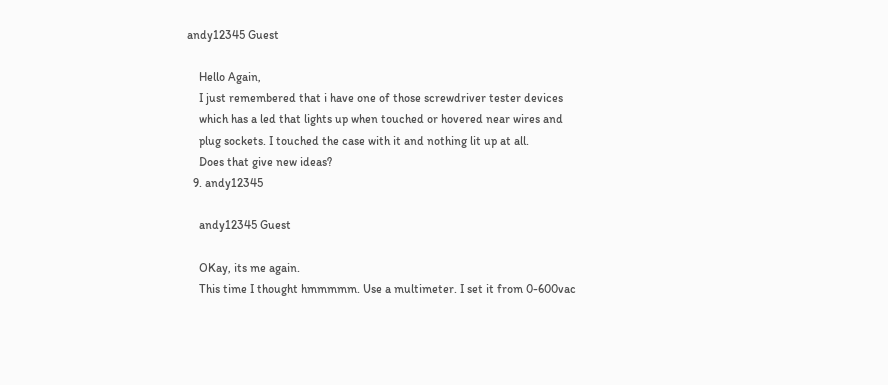andy12345 Guest

    Hello Again,
    I just remembered that i have one of those screwdriver tester devices
    which has a led that lights up when touched or hovered near wires and
    plug sockets. I touched the case with it and nothing lit up at all.
    Does that give new ideas?
  9. andy12345

    andy12345 Guest

    OKay, its me again.
    This time I thought hmmmmm. Use a multimeter. I set it from 0-600vac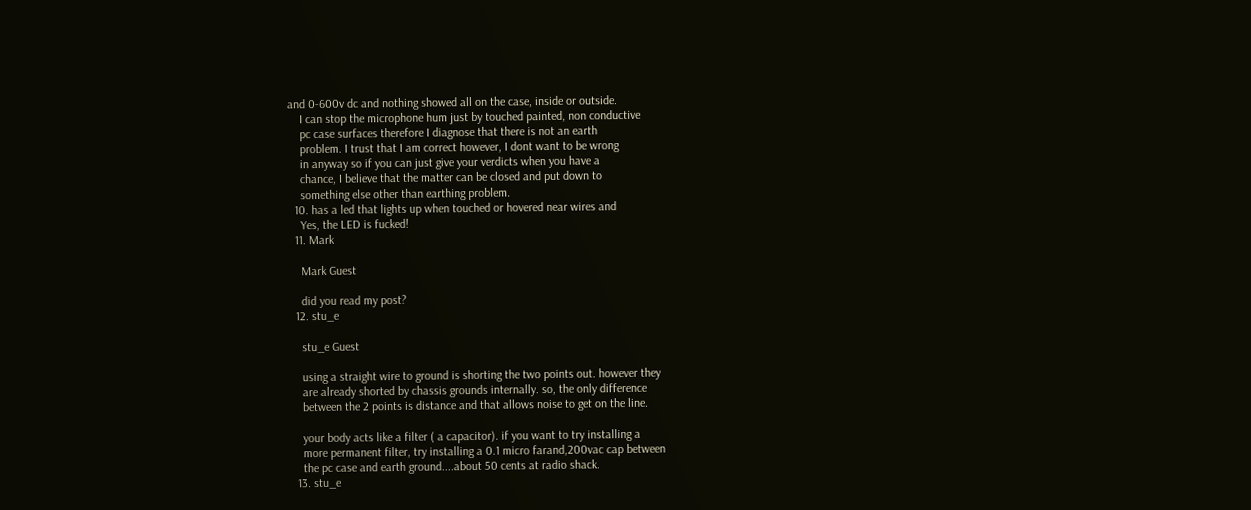and 0-600v dc and nothing showed all on the case, inside or outside.
    I can stop the microphone hum just by touched painted, non conductive
    pc case surfaces therefore I diagnose that there is not an earth
    problem. I trust that I am correct however, I dont want to be wrong
    in anyway so if you can just give your verdicts when you have a
    chance, I believe that the matter can be closed and put down to
    something else other than earthing problem.
  10. has a led that lights up when touched or hovered near wires and
    Yes, the LED is fucked!
  11. Mark

    Mark Guest

    did you read my post?
  12. stu_e

    stu_e Guest

    using a straight wire to ground is shorting the two points out. however they
    are already shorted by chassis grounds internally. so, the only difference
    between the 2 points is distance and that allows noise to get on the line.

    your body acts like a filter ( a capacitor). if you want to try installing a
    more permanent filter, try installing a 0.1 micro farand,200vac cap between
    the pc case and earth ground....about 50 cents at radio shack.
  13. stu_e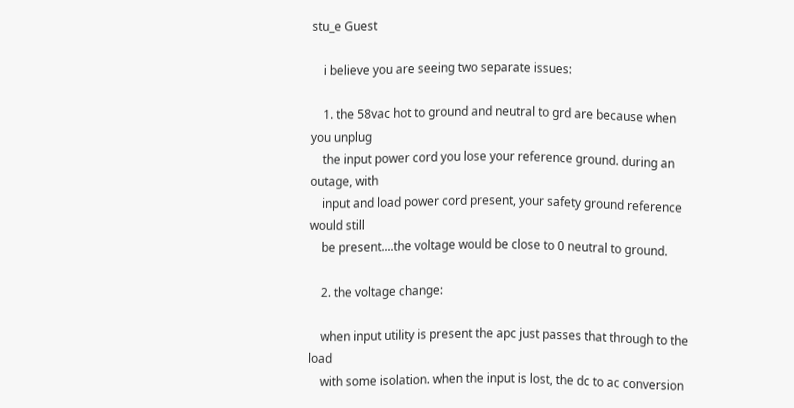stu_e Guest

    i believe you are seeing two separate issues:

    1. the 58vac hot to ground and neutral to grd are because when you unplug
    the input power cord you lose your reference ground. during an outage, with
    input and load power cord present, your safety ground reference would still
    be present....the voltage would be close to 0 neutral to ground.

    2. the voltage change:

    when input utility is present the apc just passes that through to the load
    with some isolation. when the input is lost, the dc to ac conversion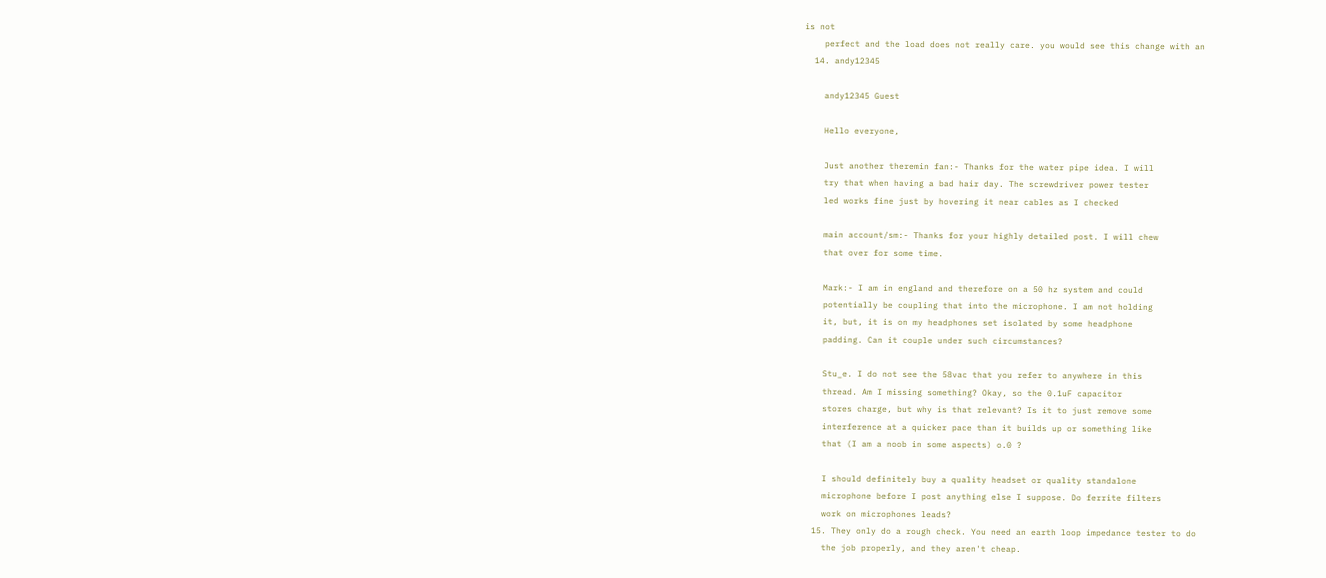is not
    perfect and the load does not really care. you would see this change with an
  14. andy12345

    andy12345 Guest

    Hello everyone,

    Just another theremin fan:- Thanks for the water pipe idea. I will
    try that when having a bad hair day. The screwdriver power tester
    led works fine just by hovering it near cables as I checked

    main account/sm:- Thanks for your highly detailed post. I will chew
    that over for some time.

    Mark:- I am in england and therefore on a 50 hz system and could
    potentially be coupling that into the microphone. I am not holding
    it, but, it is on my headphones set isolated by some headphone
    padding. Can it couple under such circumstances?

    Stu_e. I do not see the 58vac that you refer to anywhere in this
    thread. Am I missing something? Okay, so the 0.1uF capacitor
    stores charge, but why is that relevant? Is it to just remove some
    interference at a quicker pace than it builds up or something like
    that (I am a noob in some aspects) o.0 ?

    I should definitely buy a quality headset or quality standalone
    microphone before I post anything else I suppose. Do ferrite filters
    work on microphones leads?
  15. They only do a rough check. You need an earth loop impedance tester to do
    the job properly, and they aren't cheap.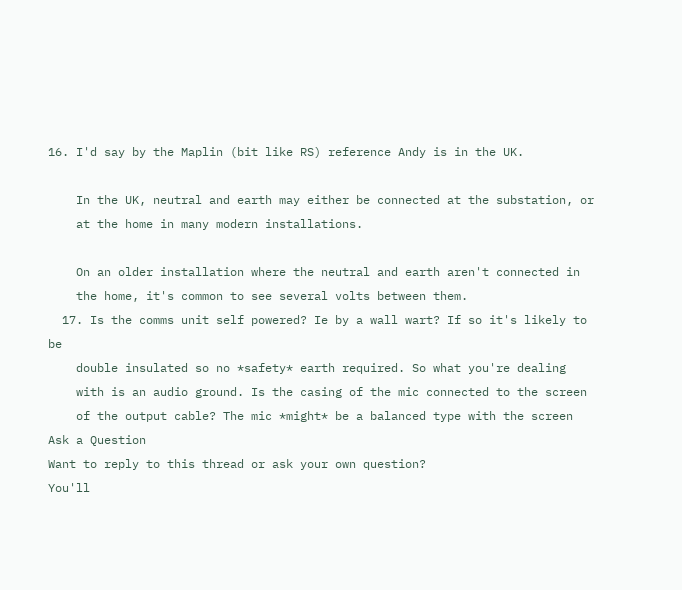16. I'd say by the Maplin (bit like RS) reference Andy is in the UK.

    In the UK, neutral and earth may either be connected at the substation, or
    at the home in many modern installations.

    On an older installation where the neutral and earth aren't connected in
    the home, it's common to see several volts between them.
  17. Is the comms unit self powered? Ie by a wall wart? If so it's likely to be
    double insulated so no *safety* earth required. So what you're dealing
    with is an audio ground. Is the casing of the mic connected to the screen
    of the output cable? The mic *might* be a balanced type with the screen
Ask a Question
Want to reply to this thread or ask your own question?
You'll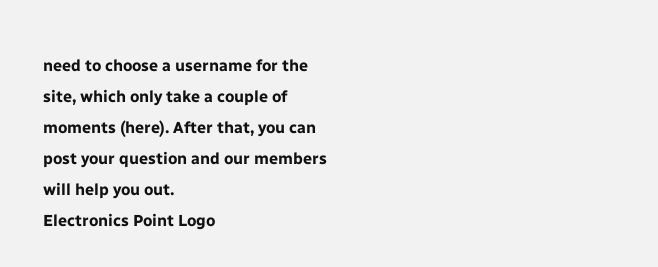need to choose a username for the site, which only take a couple of moments (here). After that, you can post your question and our members will help you out.
Electronics Point Logo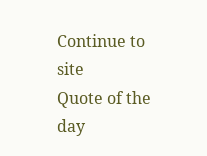Continue to site
Quote of the day